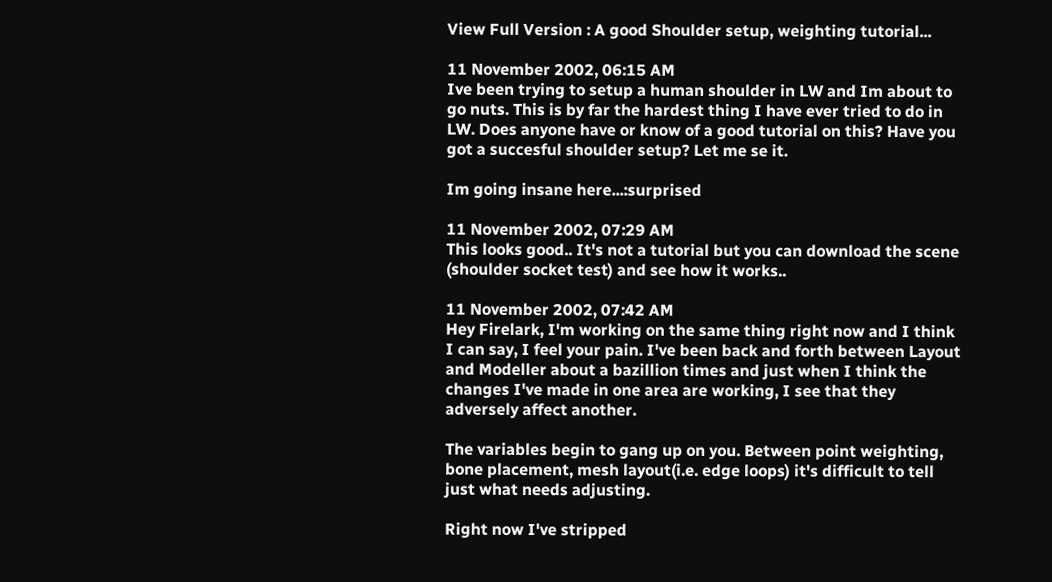View Full Version : A good Shoulder setup, weighting tutorial...

11 November 2002, 06:15 AM
Ive been trying to setup a human shoulder in LW and Im about to go nuts. This is by far the hardest thing I have ever tried to do in LW. Does anyone have or know of a good tutorial on this? Have you got a succesful shoulder setup? Let me se it.

Im going insane here...:surprised

11 November 2002, 07:29 AM
This looks good.. It's not a tutorial but you can download the scene (shoulder socket test) and see how it works..

11 November 2002, 07:42 AM
Hey Firelark, I'm working on the same thing right now and I think I can say, I feel your pain. I've been back and forth between Layout and Modeller about a bazillion times and just when I think the changes I've made in one area are working, I see that they adversely affect another.

The variables begin to gang up on you. Between point weighting, bone placement, mesh layout(i.e. edge loops) it's difficult to tell just what needs adjusting.

Right now I've stripped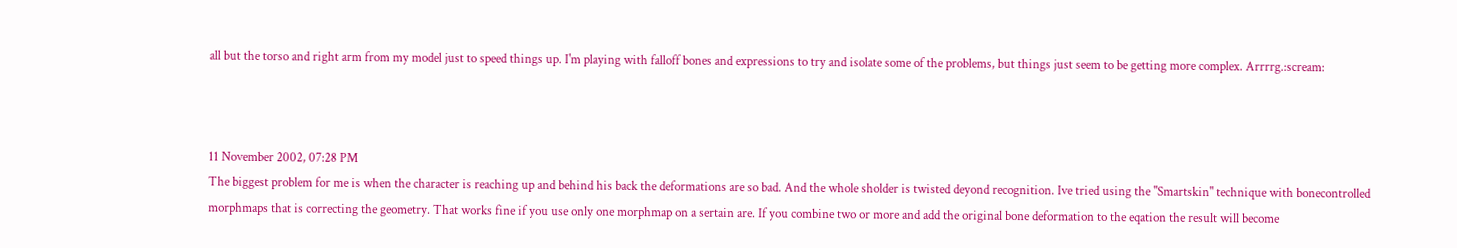all but the torso and right arm from my model just to speed things up. I'm playing with falloff bones and expressions to try and isolate some of the problems, but things just seem to be getting more complex. Arrrrg.:scream:



11 November 2002, 07:28 PM
The biggest problem for me is when the character is reaching up and behind his back the deformations are so bad. And the whole sholder is twisted deyond recognition. Ive tried using the "Smartskin" technique with bonecontrolled morphmaps that is correcting the geometry. That works fine if you use only one morphmap on a sertain are. If you combine two or more and add the original bone deformation to the eqation the result will become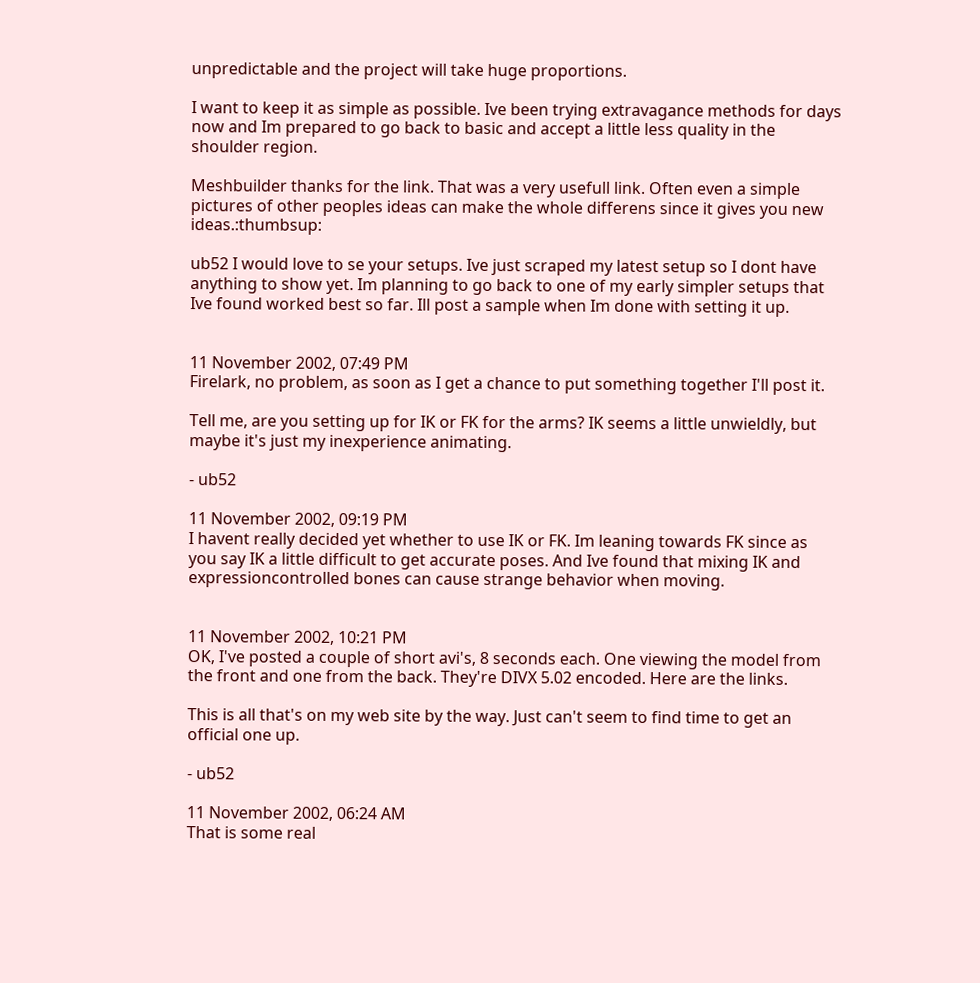unpredictable and the project will take huge proportions.

I want to keep it as simple as possible. Ive been trying extravagance methods for days now and Im prepared to go back to basic and accept a little less quality in the shoulder region.

Meshbuilder thanks for the link. That was a very usefull link. Often even a simple pictures of other peoples ideas can make the whole differens since it gives you new ideas.:thumbsup:

ub52 I would love to se your setups. Ive just scraped my latest setup so I dont have anything to show yet. Im planning to go back to one of my early simpler setups that Ive found worked best so far. Ill post a sample when Im done with setting it up.


11 November 2002, 07:49 PM
Firelark, no problem, as soon as I get a chance to put something together I'll post it.

Tell me, are you setting up for IK or FK for the arms? IK seems a little unwieldly, but maybe it's just my inexperience animating.

- ub52

11 November 2002, 09:19 PM
I havent really decided yet whether to use IK or FK. Im leaning towards FK since as you say IK a little difficult to get accurate poses. And Ive found that mixing IK and expressioncontrolled bones can cause strange behavior when moving.


11 November 2002, 10:21 PM
OK, I've posted a couple of short avi's, 8 seconds each. One viewing the model from the front and one from the back. They're DIVX 5.02 encoded. Here are the links.

This is all that's on my web site by the way. Just can't seem to find time to get an official one up.

- ub52

11 November 2002, 06:24 AM
That is some real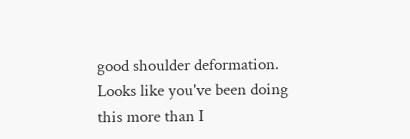good shoulder deformation. Looks like you've been doing this more than I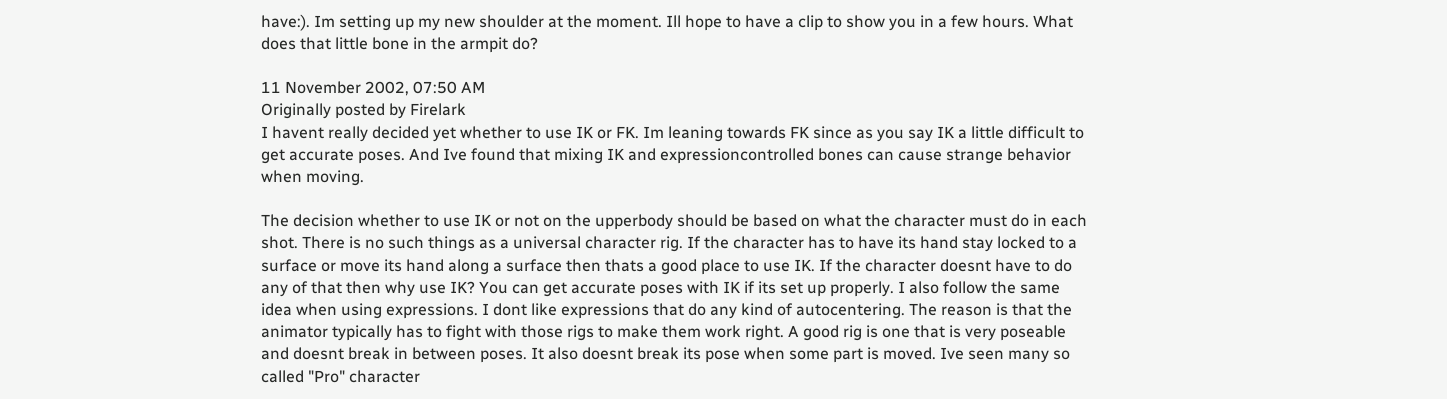have:). Im setting up my new shoulder at the moment. Ill hope to have a clip to show you in a few hours. What does that little bone in the armpit do?

11 November 2002, 07:50 AM
Originally posted by Firelark
I havent really decided yet whether to use IK or FK. Im leaning towards FK since as you say IK a little difficult to get accurate poses. And Ive found that mixing IK and expressioncontrolled bones can cause strange behavior when moving.

The decision whether to use IK or not on the upperbody should be based on what the character must do in each shot. There is no such things as a universal character rig. If the character has to have its hand stay locked to a surface or move its hand along a surface then thats a good place to use IK. If the character doesnt have to do any of that then why use IK? You can get accurate poses with IK if its set up properly. I also follow the same idea when using expressions. I dont like expressions that do any kind of autocentering. The reason is that the animator typically has to fight with those rigs to make them work right. A good rig is one that is very poseable and doesnt break in between poses. It also doesnt break its pose when some part is moved. Ive seen many so called "Pro" character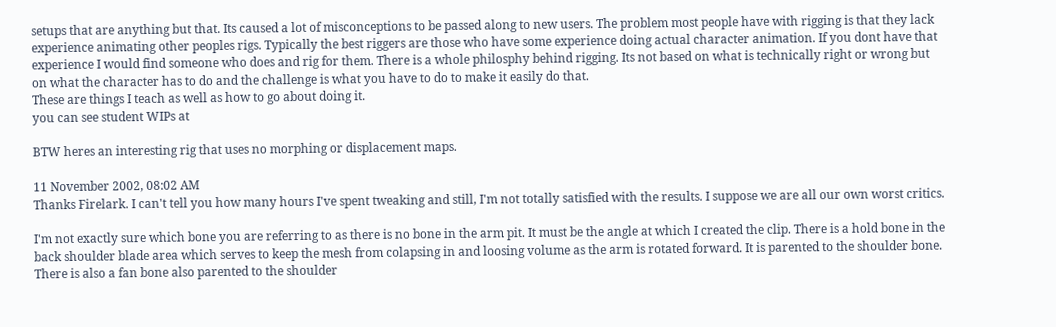setups that are anything but that. Its caused a lot of misconceptions to be passed along to new users. The problem most people have with rigging is that they lack experience animating other peoples rigs. Typically the best riggers are those who have some experience doing actual character animation. If you dont have that experience I would find someone who does and rig for them. There is a whole philosphy behind rigging. Its not based on what is technically right or wrong but on what the character has to do and the challenge is what you have to do to make it easily do that.
These are things I teach as well as how to go about doing it.
you can see student WIPs at

BTW heres an interesting rig that uses no morphing or displacement maps.

11 November 2002, 08:02 AM
Thanks Firelark. I can't tell you how many hours I've spent tweaking and still, I'm not totally satisfied with the results. I suppose we are all our own worst critics.

I'm not exactly sure which bone you are referring to as there is no bone in the arm pit. It must be the angle at which I created the clip. There is a hold bone in the back shoulder blade area which serves to keep the mesh from colapsing in and loosing volume as the arm is rotated forward. It is parented to the shoulder bone. There is also a fan bone also parented to the shoulder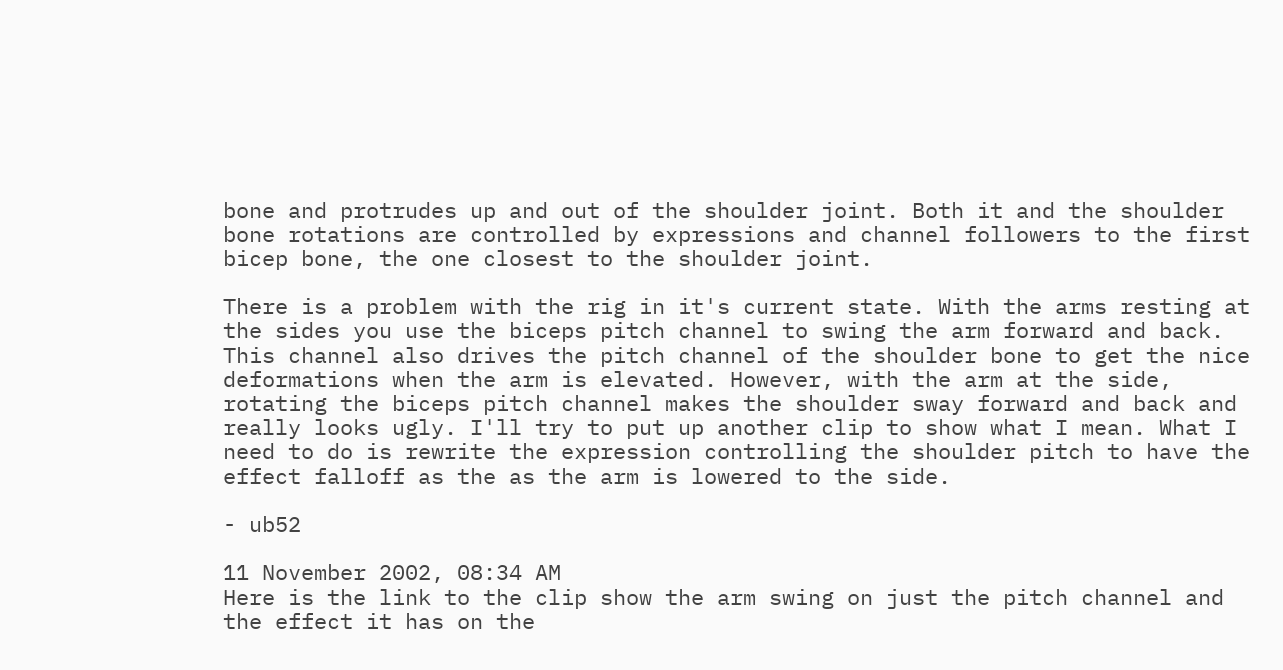bone and protrudes up and out of the shoulder joint. Both it and the shoulder bone rotations are controlled by expressions and channel followers to the first bicep bone, the one closest to the shoulder joint.

There is a problem with the rig in it's current state. With the arms resting at the sides you use the biceps pitch channel to swing the arm forward and back. This channel also drives the pitch channel of the shoulder bone to get the nice deformations when the arm is elevated. However, with the arm at the side, rotating the biceps pitch channel makes the shoulder sway forward and back and really looks ugly. I'll try to put up another clip to show what I mean. What I need to do is rewrite the expression controlling the shoulder pitch to have the effect falloff as the as the arm is lowered to the side.

- ub52

11 November 2002, 08:34 AM
Here is the link to the clip show the arm swing on just the pitch channel and the effect it has on the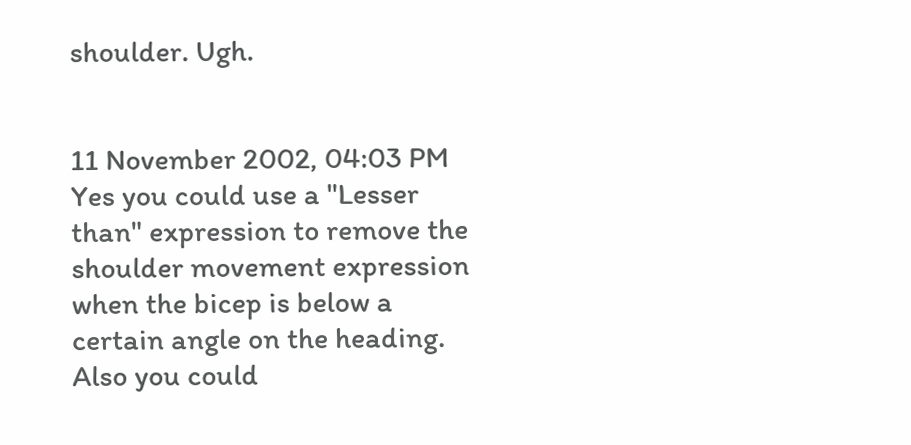shoulder. Ugh.


11 November 2002, 04:03 PM
Yes you could use a "Lesser than" expression to remove the shoulder movement expression when the bicep is below a certain angle on the heading. Also you could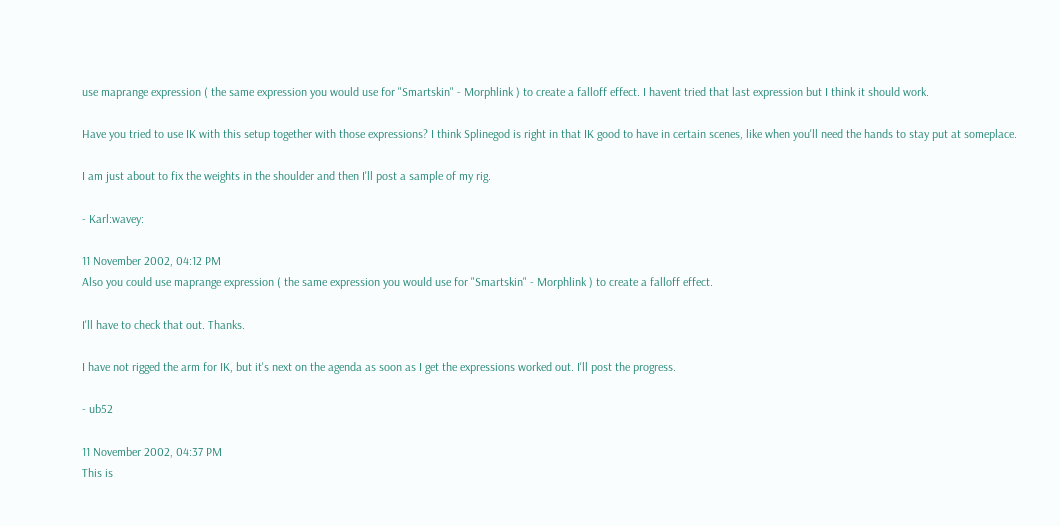use maprange expression ( the same expression you would use for "Smartskin" - Morphlink ) to create a falloff effect. I havent tried that last expression but I think it should work.

Have you tried to use IK with this setup together with those expressions? I think Splinegod is right in that IK good to have in certain scenes, like when you'll need the hands to stay put at someplace.

I am just about to fix the weights in the shoulder and then I'll post a sample of my rig.

- Karl:wavey:

11 November 2002, 04:12 PM
Also you could use maprange expression ( the same expression you would use for "Smartskin" - Morphlink ) to create a falloff effect.

I'll have to check that out. Thanks.

I have not rigged the arm for IK, but it's next on the agenda as soon as I get the expressions worked out. I'll post the progress.

- ub52

11 November 2002, 04:37 PM
This is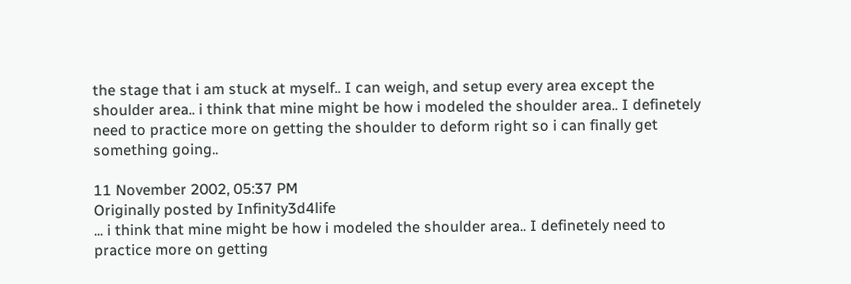the stage that i am stuck at myself.. I can weigh, and setup every area except the shoulder area.. i think that mine might be how i modeled the shoulder area.. I definetely need to practice more on getting the shoulder to deform right so i can finally get something going..

11 November 2002, 05:37 PM
Originally posted by Infinity3d4life
... i think that mine might be how i modeled the shoulder area.. I definetely need to practice more on getting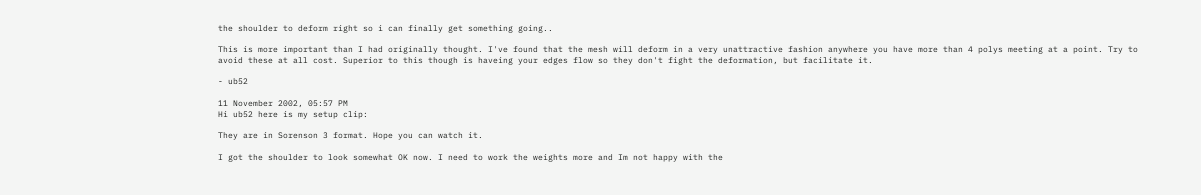the shoulder to deform right so i can finally get something going..

This is more important than I had originally thought. I've found that the mesh will deform in a very unattractive fashion anywhere you have more than 4 polys meeting at a point. Try to avoid these at all cost. Superior to this though is haveing your edges flow so they don't fight the deformation, but facilitate it.

- ub52

11 November 2002, 05:57 PM
Hi ub52 here is my setup clip:

They are in Sorenson 3 format. Hope you can watch it.

I got the shoulder to look somewhat OK now. I need to work the weights more and Im not happy with the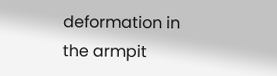deformation in the armpit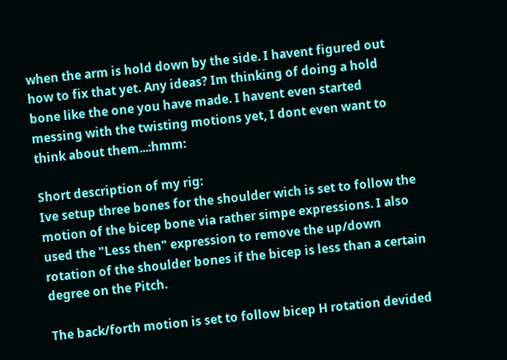when the arm is hold down by the side. I havent figured out how to fix that yet. Any ideas? Im thinking of doing a hold bone like the one you have made. I havent even started messing with the twisting motions yet, I dont even want to think about them...:hmm:

Short description of my rig:
Ive setup three bones for the shoulder wich is set to follow the motion of the bicep bone via rather simpe expressions. I also used the "Less then" expression to remove the up/down rotation of the shoulder bones if the bicep is less than a certain degree on the Pitch.

The back/forth motion is set to follow bicep H rotation devided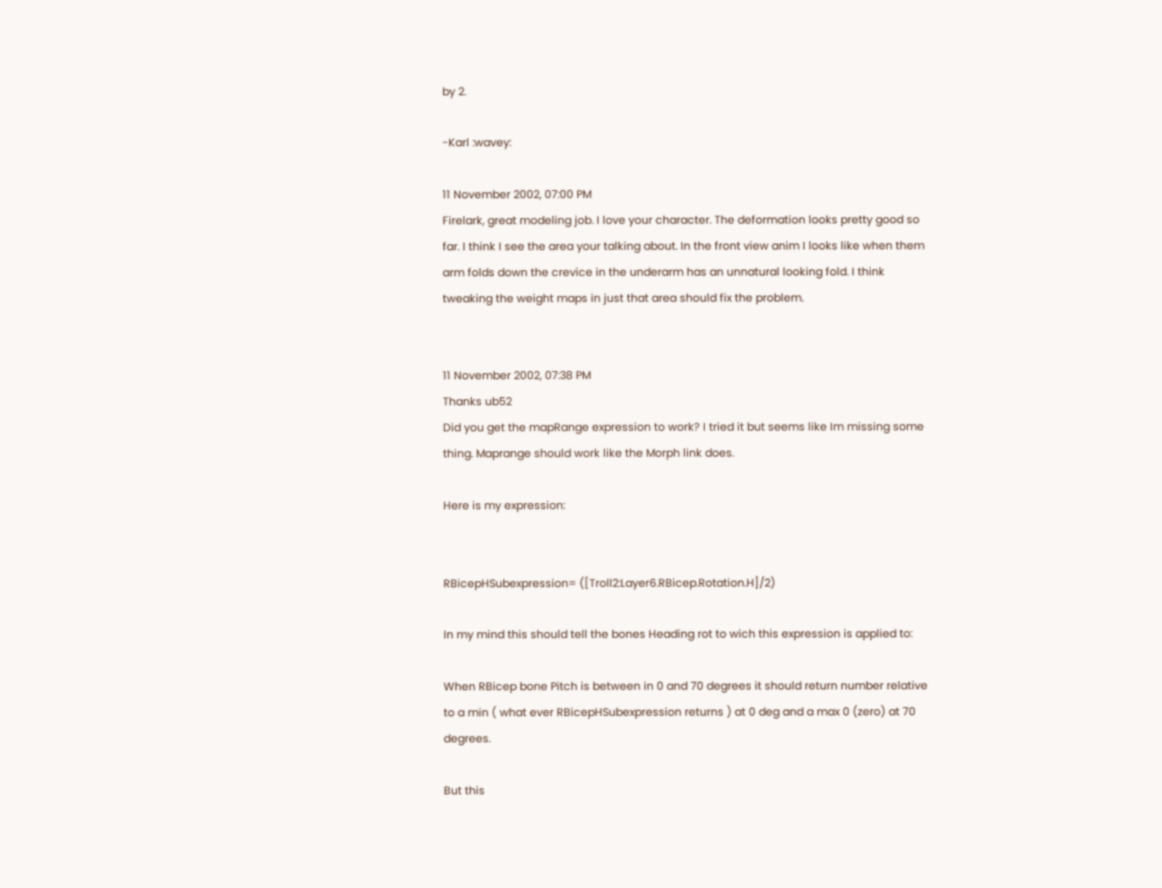by 2.

-Karl :wavey:

11 November 2002, 07:00 PM
Firelark, great modeling job. I love your character. The deformation looks pretty good so far. I think I see the area your talking about. In the front view anim I looks like when them arm folds down the crevice in the underarm has an unnatural looking fold. I think tweaking the weight maps in just that area should fix the problem.


11 November 2002, 07:38 PM
Thanks ub52
Did you get the mapRange expression to work? I tried it but seems like Im missing some thing. Maprange should work like the Morph link does.

Here is my expression:


RBicepHSubexpression= ([Troll2:Layer6.RBicep.Rotation.H]/2)

In my mind this should tell the bones Heading rot to wich this expression is applied to:

When RBicep bone Pitch is between in 0 and 70 degrees it should return number relative to a min ( what ever RBicepHSubexpression returns ) at 0 deg and a max 0 (zero) at 70 degrees.

But this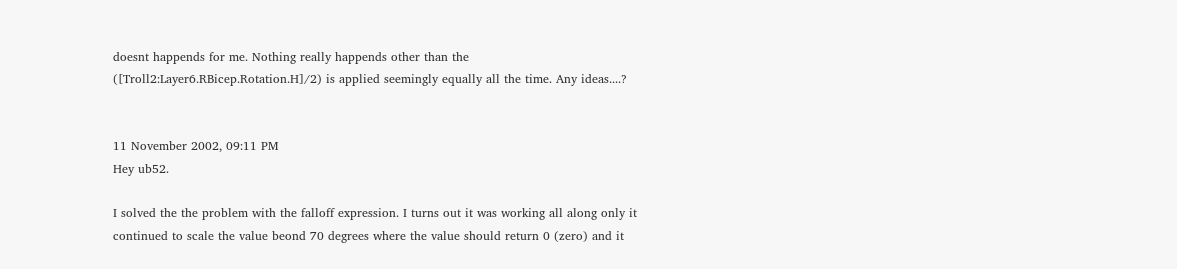doesnt happends for me. Nothing really happends other than the ([Troll2:Layer6.RBicep.Rotation.H]/2) is applied seemingly equally all the time. Any ideas....?


11 November 2002, 09:11 PM
Hey ub52.

I solved the the problem with the falloff expression. I turns out it was working all along only it continued to scale the value beond 70 degrees where the value should return 0 (zero) and it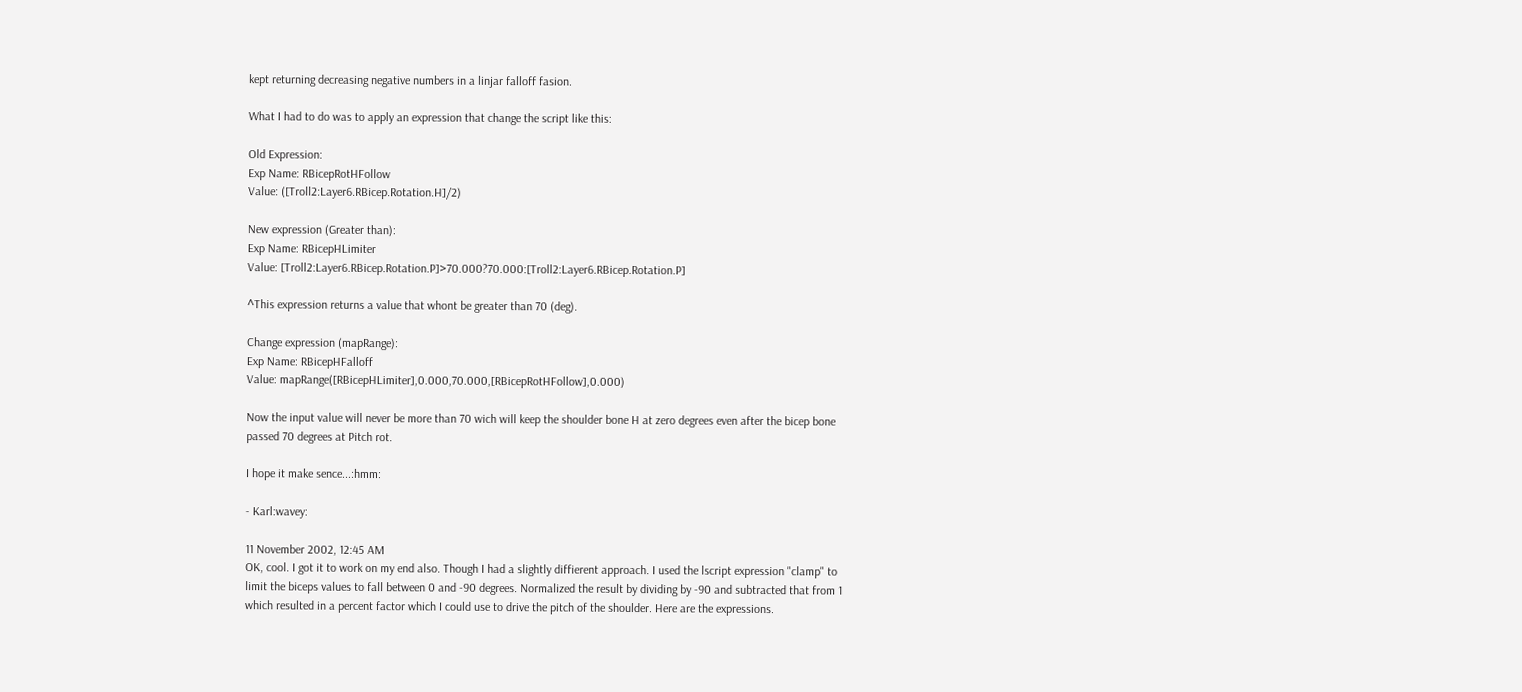kept returning decreasing negative numbers in a linjar falloff fasion.

What I had to do was to apply an expression that change the script like this:

Old Expression:
Exp Name: RBicepRotHFollow
Value: ([Troll2:Layer6.RBicep.Rotation.H]/2)

New expression (Greater than):
Exp Name: RBicepHLimiter
Value: [Troll2:Layer6.RBicep.Rotation.P]>70.000?70.000:[Troll2:Layer6.RBicep.Rotation.P]

^This expression returns a value that whont be greater than 70 (deg).

Change expression (mapRange):
Exp Name: RBicepHFalloff
Value: mapRange([RBicepHLimiter],0.000,70.000,[RBicepRotHFollow],0.000)

Now the input value will never be more than 70 wich will keep the shoulder bone H at zero degrees even after the bicep bone passed 70 degrees at Pitch rot.

I hope it make sence...:hmm:

- Karl:wavey:

11 November 2002, 12:45 AM
OK, cool. I got it to work on my end also. Though I had a slightly diffierent approach. I used the lscript expression "clamp" to limit the biceps values to fall between 0 and -90 degrees. Normalized the result by dividing by -90 and subtracted that from 1 which resulted in a percent factor which I could use to drive the pitch of the shoulder. Here are the expressions.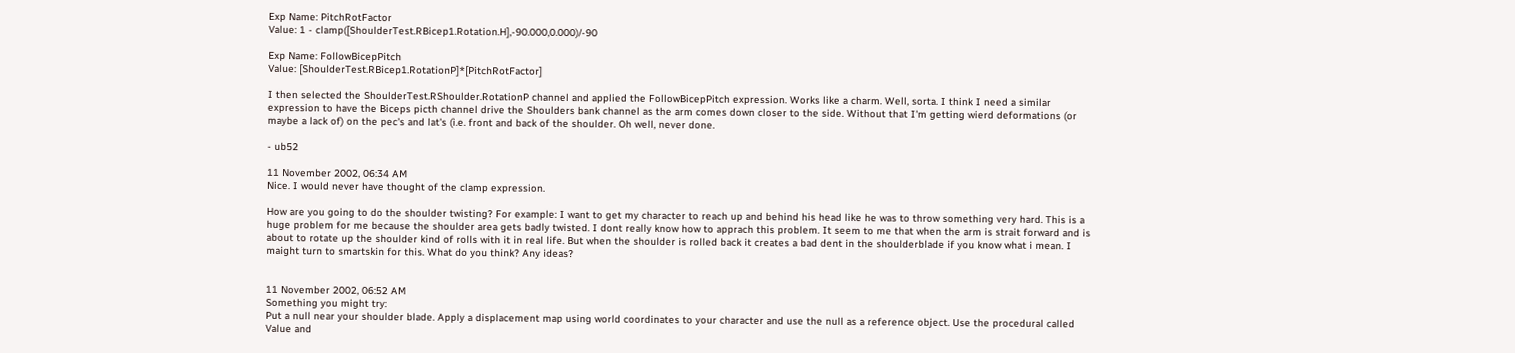Exp Name: PitchRotFactor
Value: 1 - clamp([ShoulderTest.RBicep1.Rotation.H],-90.000,0.000)/-90

Exp Name: FollowBicepPitch
Value: [ShoulderTest.RBicep1.RotationP]*[PitchRotFactor]

I then selected the ShoulderTest.RShoulder.RotationP channel and applied the FollowBicepPitch expression. Works like a charm. Well, sorta. I think I need a similar expression to have the Biceps picth channel drive the Shoulders bank channel as the arm comes down closer to the side. Without that I'm getting wierd deformations (or maybe a lack of) on the pec's and lat's (i.e. front and back of the shoulder. Oh well, never done.

- ub52

11 November 2002, 06:34 AM
Nice. I would never have thought of the clamp expression.

How are you going to do the shoulder twisting? For example: I want to get my character to reach up and behind his head like he was to throw something very hard. This is a huge problem for me because the shoulder area gets badly twisted. I dont really know how to apprach this problem. It seem to me that when the arm is strait forward and is about to rotate up the shoulder kind of rolls with it in real life. But when the shoulder is rolled back it creates a bad dent in the shoulderblade if you know what i mean. I maight turn to smartskin for this. What do you think? Any ideas?


11 November 2002, 06:52 AM
Something you might try:
Put a null near your shoulder blade. Apply a displacement map using world coordinates to your character and use the null as a reference object. Use the procedural called Value and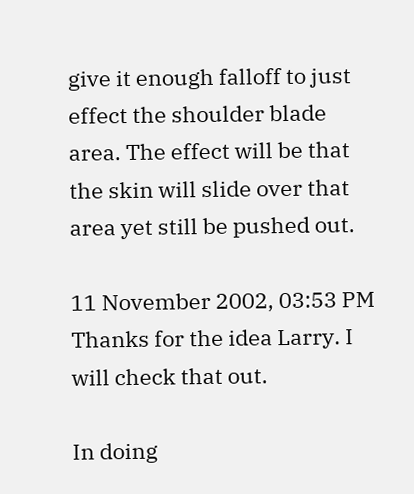give it enough falloff to just effect the shoulder blade area. The effect will be that the skin will slide over that area yet still be pushed out.

11 November 2002, 03:53 PM
Thanks for the idea Larry. I will check that out.

In doing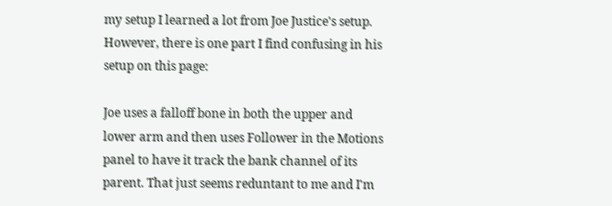my setup I learned a lot from Joe Justice's setup. However, there is one part I find confusing in his setup on this page:

Joe uses a falloff bone in both the upper and lower arm and then uses Follower in the Motions panel to have it track the bank channel of its parent. That just seems reduntant to me and I'm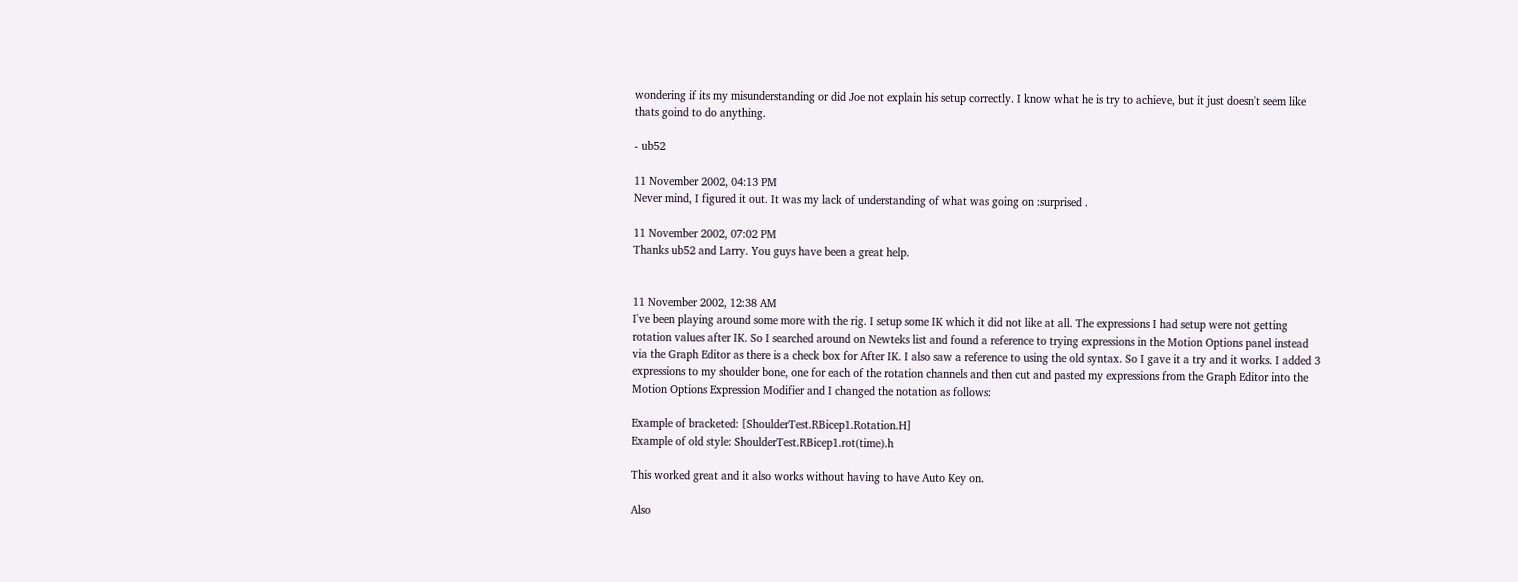wondering if its my misunderstanding or did Joe not explain his setup correctly. I know what he is try to achieve, but it just doesn't seem like thats goind to do anything.

- ub52

11 November 2002, 04:13 PM
Never mind, I figured it out. It was my lack of understanding of what was going on :surprised .

11 November 2002, 07:02 PM
Thanks ub52 and Larry. You guys have been a great help.


11 November 2002, 12:38 AM
I've been playing around some more with the rig. I setup some IK which it did not like at all. The expressions I had setup were not getting rotation values after IK. So I searched around on Newteks list and found a reference to trying expressions in the Motion Options panel instead via the Graph Editor as there is a check box for After IK. I also saw a reference to using the old syntax. So I gave it a try and it works. I added 3 expressions to my shoulder bone, one for each of the rotation channels and then cut and pasted my expressions from the Graph Editor into the Motion Options Expression Modifier and I changed the notation as follows:

Example of bracketed: [ShoulderTest.RBicep1.Rotation.H]
Example of old style: ShoulderTest.RBicep1.rot(time).h

This worked great and it also works without having to have Auto Key on.

Also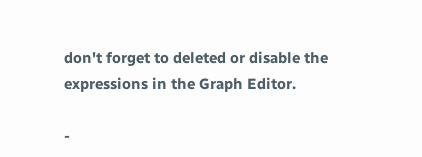don't forget to deleted or disable the expressions in the Graph Editor.

-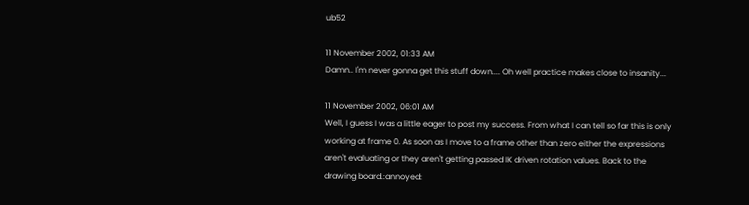ub52

11 November 2002, 01:33 AM
Damn.. I'm never gonna get this stuff down.... Oh well practice makes close to insanity...

11 November 2002, 06:01 AM
Well, I guess I was a little eager to post my success. From what I can tell so far this is only working at frame 0. As soon as I move to a frame other than zero either the expressions aren't evaluating or they aren't getting passed IK driven rotation values. Back to the drawing board.:annoyed: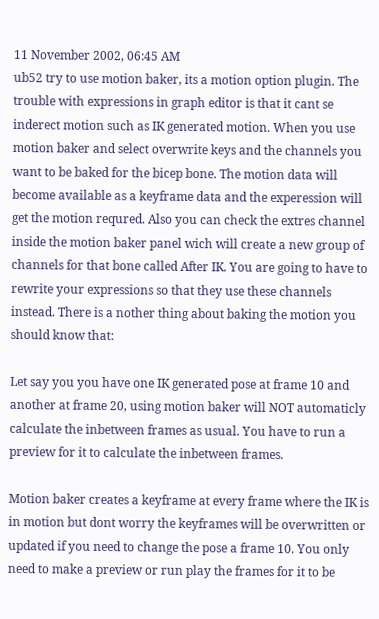11 November 2002, 06:45 AM
ub52 try to use motion baker, its a motion option plugin. The trouble with expressions in graph editor is that it cant se inderect motion such as IK generated motion. When you use motion baker and select overwrite keys and the channels you want to be baked for the bicep bone. The motion data will become available as a keyframe data and the experession will get the motion requred. Also you can check the extres channel inside the motion baker panel wich will create a new group of channels for that bone called After IK. You are going to have to rewrite your expressions so that they use these channels instead. There is a nother thing about baking the motion you should know that:

Let say you you have one IK generated pose at frame 10 and another at frame 20, using motion baker will NOT automaticly calculate the inbetween frames as usual. You have to run a preview for it to calculate the inbetween frames.

Motion baker creates a keyframe at every frame where the IK is in motion but dont worry the keyframes will be overwritten or updated if you need to change the pose a frame 10. You only need to make a preview or run play the frames for it to be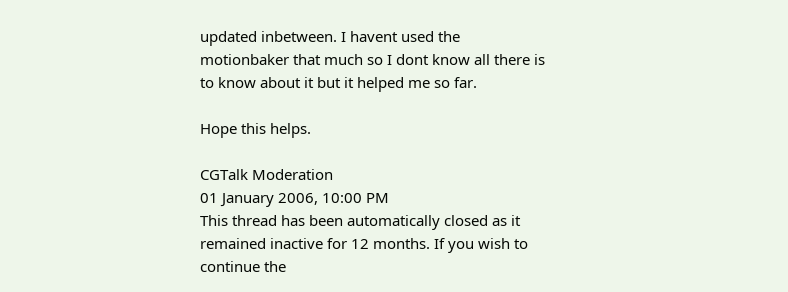updated inbetween. I havent used the motionbaker that much so I dont know all there is to know about it but it helped me so far.

Hope this helps.

CGTalk Moderation
01 January 2006, 10:00 PM
This thread has been automatically closed as it remained inactive for 12 months. If you wish to continue the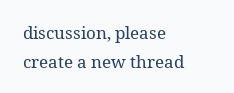discussion, please create a new thread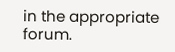in the appropriate forum.